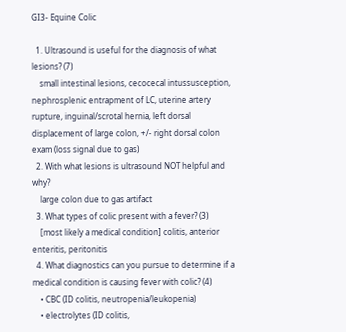GI3- Equine Colic

  1. Ultrasound is useful for the diagnosis of what lesions? (7)
    small intestinal lesions, cecocecal intussusception, nephrosplenic entrapment of LC, uterine artery rupture, inguinal/scrotal hernia, left dorsal displacement of large colon, +/- right dorsal colon exam (loss signal due to gas)
  2. With what lesions is ultrasound NOT helpful and why?
    large colon due to gas artifact
  3. What types of colic present with a fever? (3)
    [most likely a medical condition] colitis, anterior enteritis, peritonitis
  4. What diagnostics can you pursue to determine if a medical condition is causing fever with colic? (4)
    • CBC (ID colitis, neutropenia/leukopenia)
    • electrolytes (ID colitis,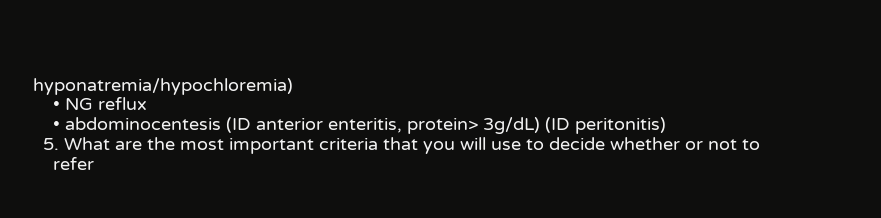hyponatremia/hypochloremia)
    • NG reflux
    • abdominocentesis (ID anterior enteritis, protein> 3g/dL) (ID peritonitis)
  5. What are the most important criteria that you will use to decide whether or not to
    refer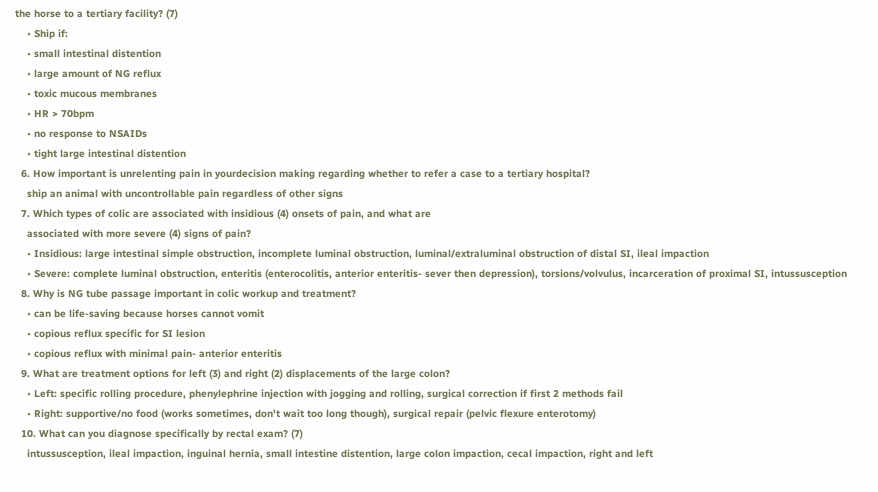the horse to a tertiary facility? (7)
    • Ship if:
    • small intestinal distention
    • large amount of NG reflux
    • toxic mucous membranes
    • HR > 70bpm
    • no response to NSAIDs
    • tight large intestinal distention
  6. How important is unrelenting pain in yourdecision making regarding whether to refer a case to a tertiary hospital?
    ship an animal with uncontrollable pain regardless of other signs
  7. Which types of colic are associated with insidious (4) onsets of pain, and what are
    associated with more severe (4) signs of pain?
    • Insidious: large intestinal simple obstruction, incomplete luminal obstruction, luminal/extraluminal obstruction of distal SI, ileal impaction
    • Severe: complete luminal obstruction, enteritis (enterocolitis, anterior enteritis- sever then depression), torsions/volvulus, incarceration of proximal SI, intussusception
  8. Why is NG tube passage important in colic workup and treatment?
    • can be life-saving because horses cannot vomit
    • copious reflux specific for SI lesion
    • copious reflux with minimal pain- anterior enteritis
  9. What are treatment options for left (3) and right (2) displacements of the large colon?
    • Left: specific rolling procedure, phenylephrine injection with jogging and rolling, surgical correction if first 2 methods fail
    • Right: supportive/no food (works sometimes, don't wait too long though), surgical repair (pelvic flexure enterotomy)
  10. What can you diagnose specifically by rectal exam? (7)
    intussusception, ileal impaction, inguinal hernia, small intestine distention, large colon impaction, cecal impaction, right and left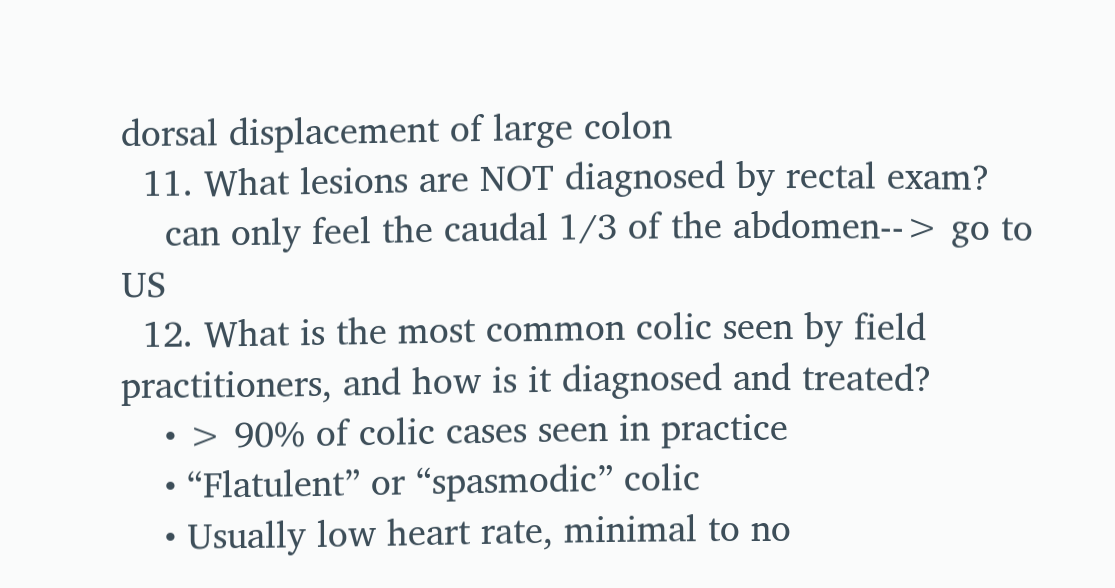dorsal displacement of large colon
  11. What lesions are NOT diagnosed by rectal exam?
    can only feel the caudal 1/3 of the abdomen--> go to US
  12. What is the most common colic seen by field practitioners, and how is it diagnosed and treated?
    • > 90% of colic cases seen in practice
    • “Flatulent” or “spasmodic” colic
    • Usually low heart rate, minimal to no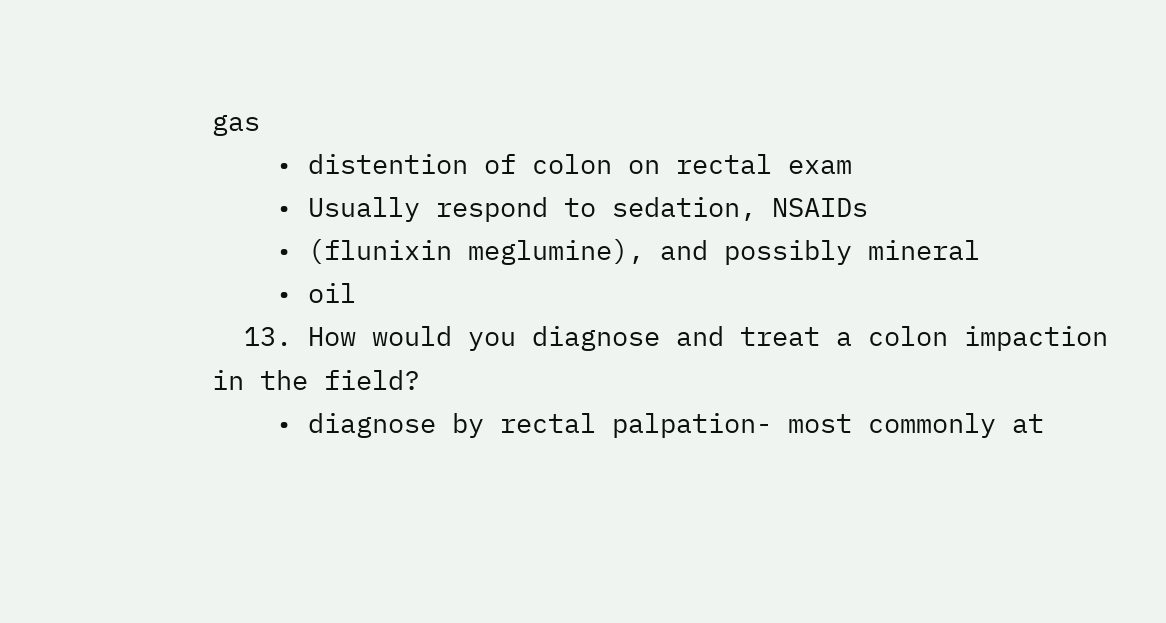gas
    • distention of colon on rectal exam
    • Usually respond to sedation, NSAIDs
    • (flunixin meglumine), and possibly mineral
    • oil
  13. How would you diagnose and treat a colon impaction in the field?
    • diagnose by rectal palpation- most commonly at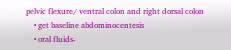pelvic flexure/ ventral colon and right dorsal colon
    • get baseline abdominocentesis
    • oral fluids-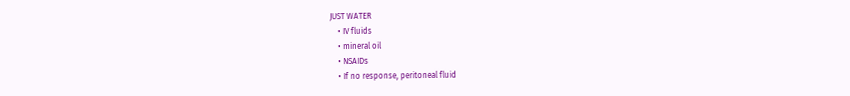JUST WATER
    • IV fluids
    • mineral oil
    • NSAIDs
    • If no response, peritoneal fluid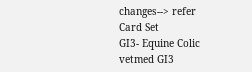changes--> refer
Card Set
GI3- Equine Colic
vetmed GI3